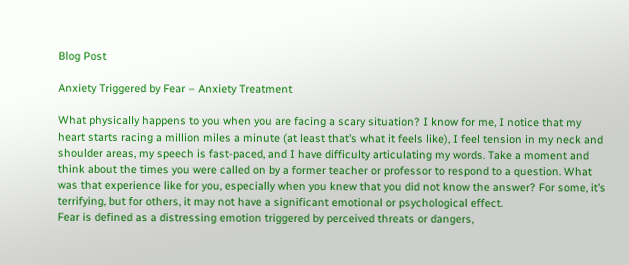Blog Post

Anxiety Triggered by Fear – Anxiety Treatment

What physically happens to you when you are facing a scary situation? I know for me, I notice that my heart starts racing a million miles a minute (at least that’s what it feels like), I feel tension in my neck and shoulder areas, my speech is fast-paced, and I have difficulty articulating my words. Take a moment and think about the times you were called on by a former teacher or professor to respond to a question. What was that experience like for you, especially when you knew that you did not know the answer? For some, it’s terrifying, but for others, it may not have a significant emotional or psychological effect.
Fear is defined as a distressing emotion triggered by perceived threats or dangers,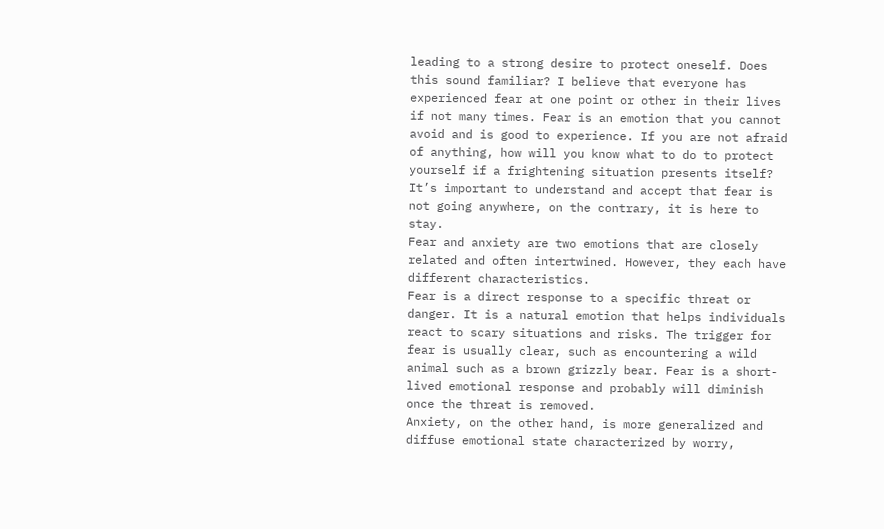leading to a strong desire to protect oneself. Does this sound familiar? I believe that everyone has experienced fear at one point or other in their lives if not many times. Fear is an emotion that you cannot avoid and is good to experience. If you are not afraid of anything, how will you know what to do to protect yourself if a frightening situation presents itself? It’s important to understand and accept that fear is not going anywhere, on the contrary, it is here to stay.
Fear and anxiety are two emotions that are closely related and often intertwined. However, they each have different characteristics.
Fear is a direct response to a specific threat or danger. It is a natural emotion that helps individuals react to scary situations and risks. The trigger for fear is usually clear, such as encountering a wild animal such as a brown grizzly bear. Fear is a short-lived emotional response and probably will diminish once the threat is removed.
Anxiety, on the other hand, is more generalized and diffuse emotional state characterized by worry,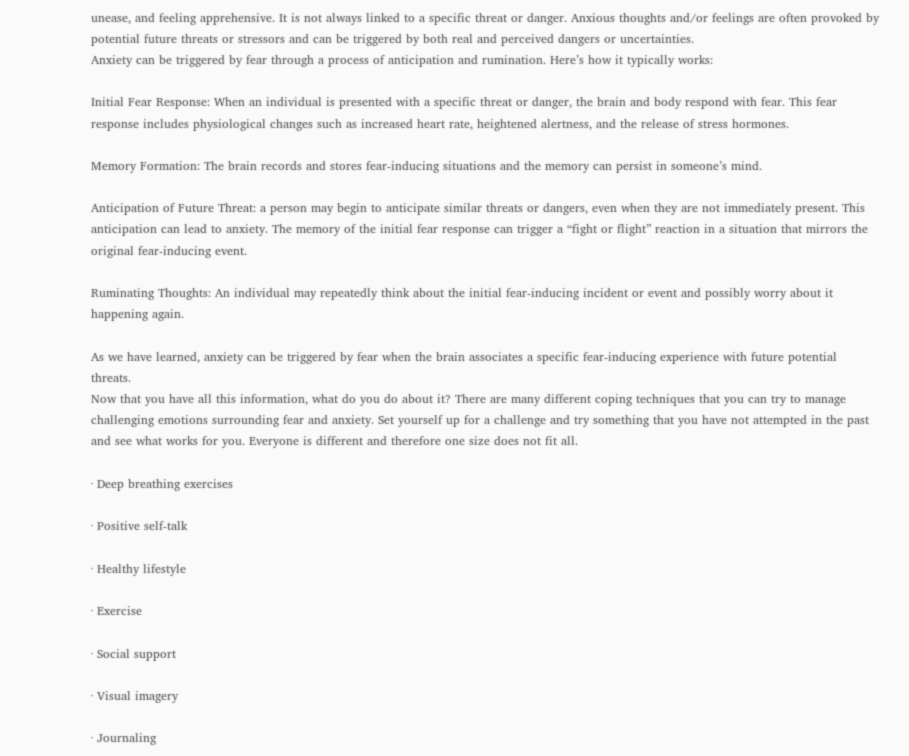unease, and feeling apprehensive. It is not always linked to a specific threat or danger. Anxious thoughts and/or feelings are often provoked by potential future threats or stressors and can be triggered by both real and perceived dangers or uncertainties.
Anxiety can be triggered by fear through a process of anticipation and rumination. Here’s how it typically works:

Initial Fear Response: When an individual is presented with a specific threat or danger, the brain and body respond with fear. This fear response includes physiological changes such as increased heart rate, heightened alertness, and the release of stress hormones.

Memory Formation: The brain records and stores fear-inducing situations and the memory can persist in someone’s mind.

Anticipation of Future Threat: a person may begin to anticipate similar threats or dangers, even when they are not immediately present. This anticipation can lead to anxiety. The memory of the initial fear response can trigger a “fight or flight” reaction in a situation that mirrors the original fear-inducing event.

Ruminating Thoughts: An individual may repeatedly think about the initial fear-inducing incident or event and possibly worry about it happening again.

As we have learned, anxiety can be triggered by fear when the brain associates a specific fear-inducing experience with future potential threats.
Now that you have all this information, what do you do about it? There are many different coping techniques that you can try to manage challenging emotions surrounding fear and anxiety. Set yourself up for a challenge and try something that you have not attempted in the past and see what works for you. Everyone is different and therefore one size does not fit all.

· Deep breathing exercises

· Positive self-talk

· Healthy lifestyle

· Exercise

· Social support

· Visual imagery

· Journaling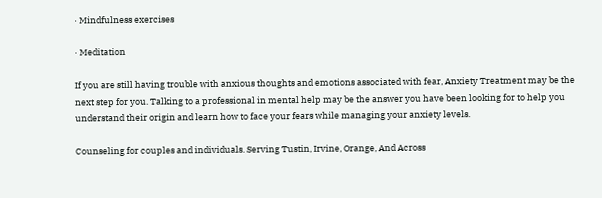· Mindfulness exercises

· Meditation

If you are still having trouble with anxious thoughts and emotions associated with fear, Anxiety Treatment may be the next step for you. Talking to a professional in mental help may be the answer you have been looking for to help you understand their origin and learn how to face your fears while managing your anxiety levels.

Counseling for couples and individuals. Serving Tustin, Irvine, Orange, And Across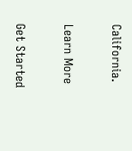California.

Learn More

Get Started